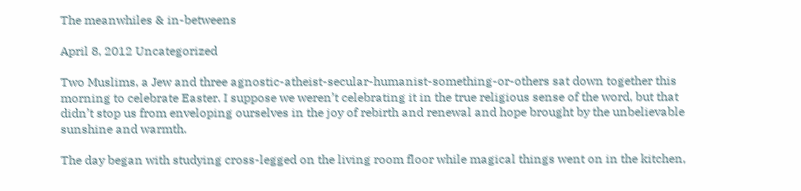The meanwhiles & in-betweens

April 8, 2012 Uncategorized

Two Muslims, a Jew and three agnostic-atheist-secular-humanist-something-or-others sat down together this morning to celebrate Easter. I suppose we weren’t celebrating it in the true religious sense of the word, but that didn’t stop us from enveloping ourselves in the joy of rebirth and renewal and hope brought by the unbelievable sunshine and warmth.

The day began with studying cross-legged on the living room floor while magical things went on in the kitchen,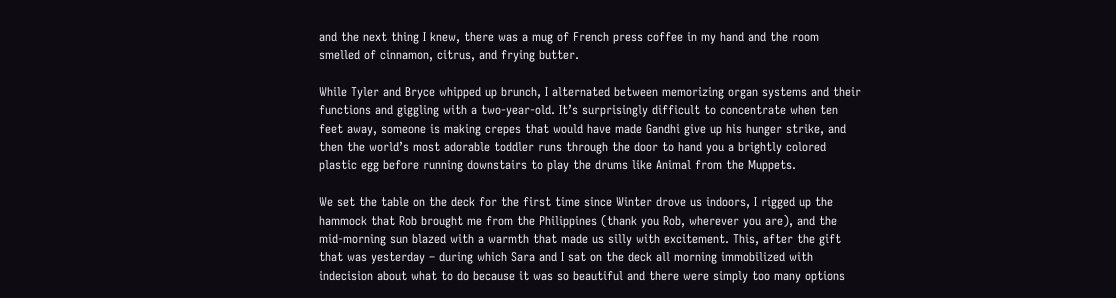and the next thing I knew, there was a mug of French press coffee in my hand and the room smelled of cinnamon, citrus, and frying butter.

While Tyler and Bryce whipped up brunch, I alternated between memorizing organ systems and their functions and giggling with a two-year-old. It’s surprisingly difficult to concentrate when ten feet away, someone is making crepes that would have made Gandhi give up his hunger strike, and then the world’s most adorable toddler runs through the door to hand you a brightly colored plastic egg before running downstairs to play the drums like Animal from the Muppets.

We set the table on the deck for the first time since Winter drove us indoors, I rigged up the hammock that Rob brought me from the Philippines (thank you Rob, wherever you are), and the mid-morning sun blazed with a warmth that made us silly with excitement. This, after the gift that was yesterday – during which Sara and I sat on the deck all morning immobilized with indecision about what to do because it was so beautiful and there were simply too many options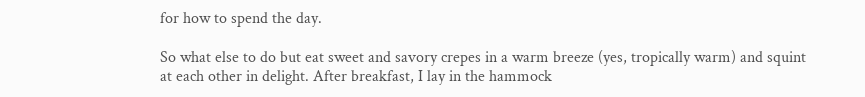for how to spend the day.

So what else to do but eat sweet and savory crepes in a warm breeze (yes, tropically warm) and squint at each other in delight. After breakfast, I lay in the hammock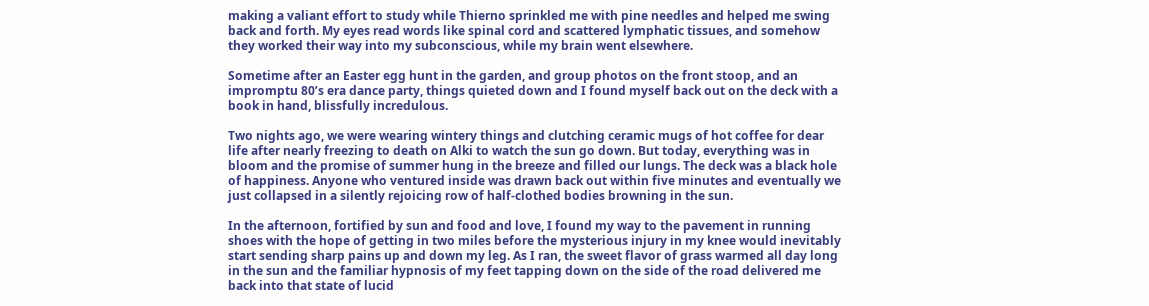making a valiant effort to study while Thierno sprinkled me with pine needles and helped me swing back and forth. My eyes read words like spinal cord and scattered lymphatic tissues, and somehow they worked their way into my subconscious, while my brain went elsewhere.

Sometime after an Easter egg hunt in the garden, and group photos on the front stoop, and an impromptu 80’s era dance party, things quieted down and I found myself back out on the deck with a book in hand, blissfully incredulous.

Two nights ago, we were wearing wintery things and clutching ceramic mugs of hot coffee for dear life after nearly freezing to death on Alki to watch the sun go down. But today, everything was in bloom and the promise of summer hung in the breeze and filled our lungs. The deck was a black hole of happiness. Anyone who ventured inside was drawn back out within five minutes and eventually we just collapsed in a silently rejoicing row of half-clothed bodies browning in the sun.

In the afternoon, fortified by sun and food and love, I found my way to the pavement in running shoes with the hope of getting in two miles before the mysterious injury in my knee would inevitably start sending sharp pains up and down my leg. As I ran, the sweet flavor of grass warmed all day long in the sun and the familiar hypnosis of my feet tapping down on the side of the road delivered me back into that state of lucid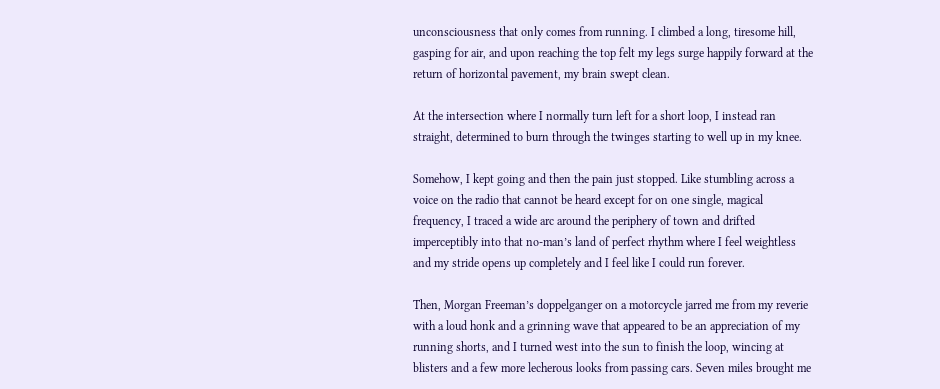unconsciousness that only comes from running. I climbed a long, tiresome hill, gasping for air, and upon reaching the top felt my legs surge happily forward at the return of horizontal pavement, my brain swept clean.

At the intersection where I normally turn left for a short loop, I instead ran straight, determined to burn through the twinges starting to well up in my knee.

Somehow, I kept going and then the pain just stopped. Like stumbling across a voice on the radio that cannot be heard except for on one single, magical frequency, I traced a wide arc around the periphery of town and drifted imperceptibly into that no-man’s land of perfect rhythm where I feel weightless and my stride opens up completely and I feel like I could run forever.

Then, Morgan Freeman’s doppelganger on a motorcycle jarred me from my reverie with a loud honk and a grinning wave that appeared to be an appreciation of my running shorts, and I turned west into the sun to finish the loop, wincing at blisters and a few more lecherous looks from passing cars. Seven miles brought me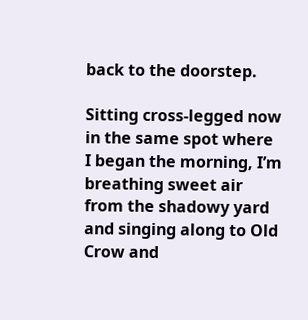back to the doorstep.

Sitting cross-legged now in the same spot where I began the morning, I’m breathing sweet air from the shadowy yard and singing along to Old Crow and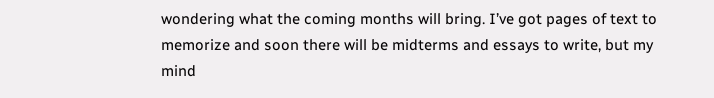wondering what the coming months will bring. I’ve got pages of text to memorize and soon there will be midterms and essays to write, but my mind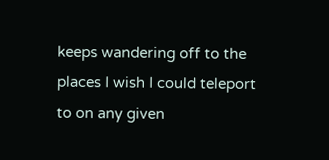keeps wandering off to the places I wish I could teleport to on any given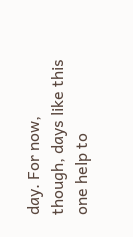day. For now, though, days like this one help to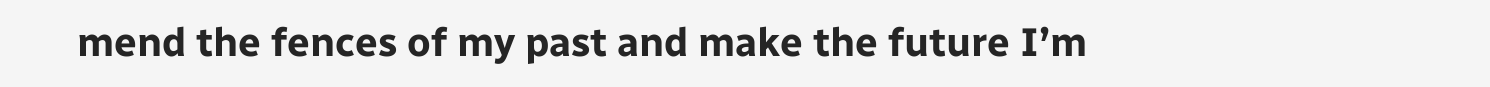mend the fences of my past and make the future I’m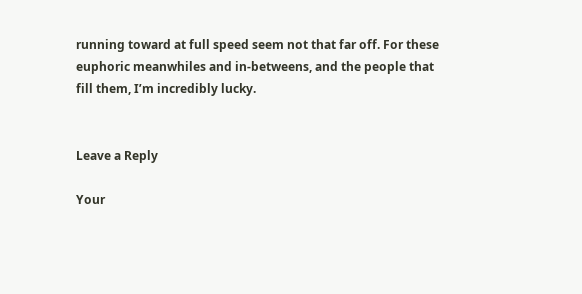running toward at full speed seem not that far off. For these euphoric meanwhiles and in-betweens, and the people that fill them, I’m incredibly lucky.


Leave a Reply

Your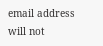email address will not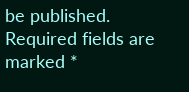be published. Required fields are marked *